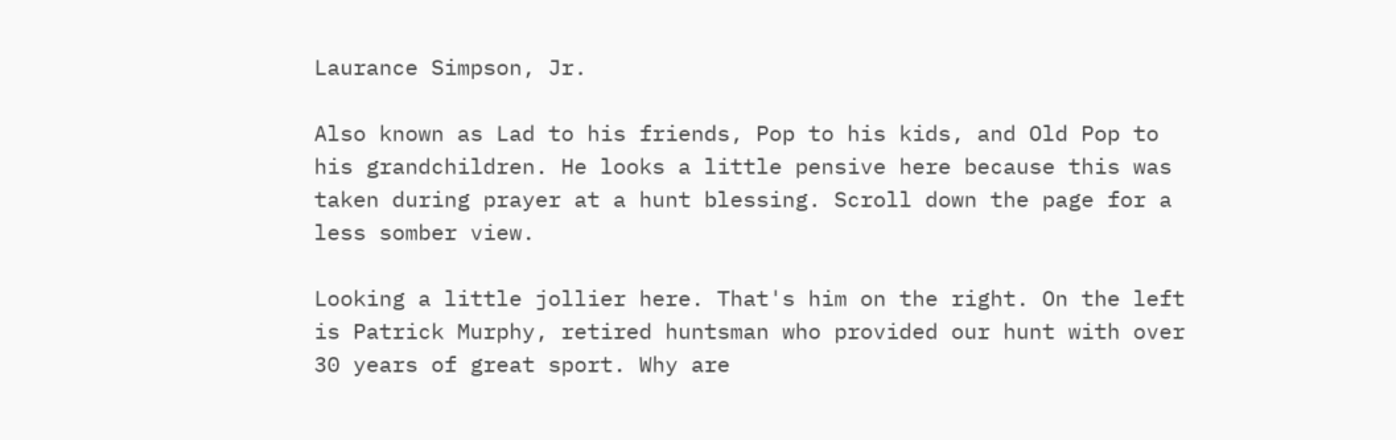Laurance Simpson, Jr.

Also known as Lad to his friends, Pop to his kids, and Old Pop to his grandchildren. He looks a little pensive here because this was taken during prayer at a hunt blessing. Scroll down the page for a less somber view.

Looking a little jollier here. That's him on the right. On the left is Patrick Murphy, retired huntsman who provided our hunt with over 30 years of great sport. Why are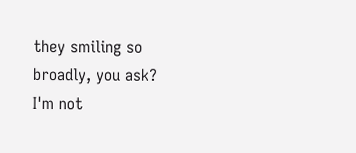they smiling so broadly, you ask? I'm not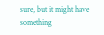sure, but it might have something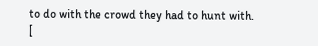to do with the crowd they had to hunt with.
[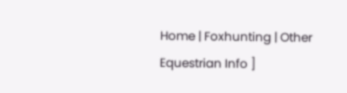Home | Foxhunting | Other Equestrian Info ]